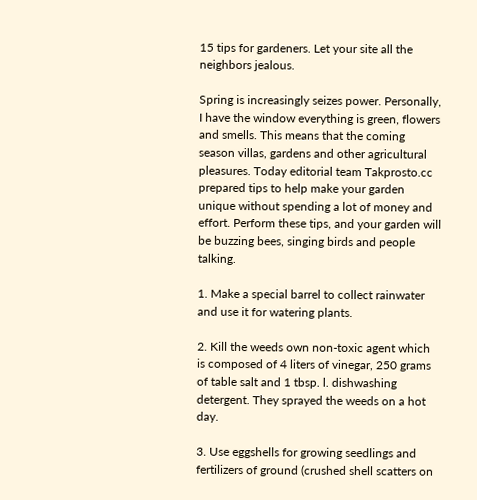15 tips for gardeners. Let your site all the neighbors jealous.

Spring is increasingly seizes power. Personally, I have the window everything is green, flowers and smells. This means that the coming season villas, gardens and other agricultural pleasures. Today editorial team Takprosto.cc prepared tips to help make your garden unique without spending a lot of money and effort. Perform these tips, and your garden will be buzzing bees, singing birds and people talking.

1. Make a special barrel to collect rainwater and use it for watering plants.

2. Kill the weeds own non-toxic agent which is composed of 4 liters of vinegar, 250 grams of table salt and 1 tbsp. l. dishwashing detergent. They sprayed the weeds on a hot day.

3. Use eggshells for growing seedlings and fertilizers of ground (crushed shell scatters on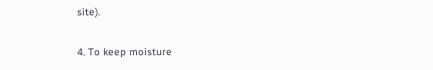site).

4. To keep moisture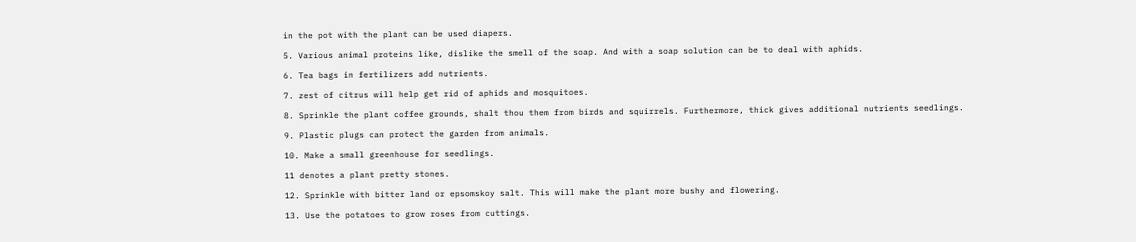in the pot with the plant can be used diapers.

5. Various animal proteins like, dislike the smell of the soap. And with a soap solution can be to deal with aphids.

6. Tea bags in fertilizers add nutrients.

7. zest of citrus will help get rid of aphids and mosquitoes.

8. Sprinkle the plant coffee grounds, shalt thou them from birds and squirrels. Furthermore, thick gives additional nutrients seedlings.

9. Plastic plugs can protect the garden from animals.

10. Make a small greenhouse for seedlings.

11 denotes a plant pretty stones.

12. Sprinkle with bitter land or epsomskoy salt. This will make the plant more bushy and flowering.

13. Use the potatoes to grow roses from cuttings.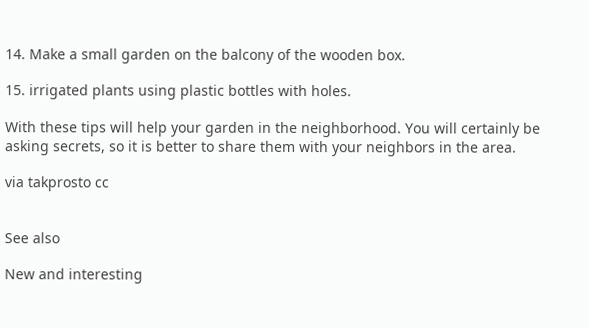14. Make a small garden on the balcony of the wooden box.

15. irrigated plants using plastic bottles with holes.

With these tips will help your garden in the neighborhood. You will certainly be asking secrets, so it is better to share them with your neighbors in the area.

via takprosto cc


See also

New and interesting